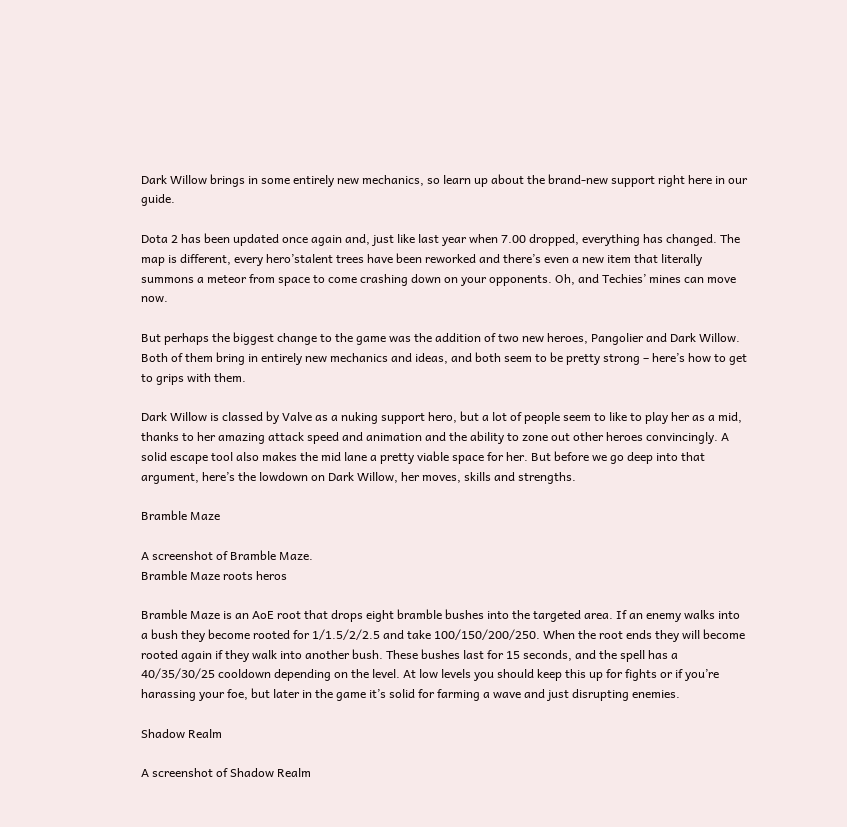Dark Willow brings in some entirely new mechanics, so learn up about the brand-new support right here in our guide.

Dota 2 has been updated once again and, just like last year when 7.00 dropped, everything has changed. The map is different, every hero’stalent trees have been reworked and there’s even a new item that literally summons a meteor from space to come crashing down on your opponents. Oh, and Techies’ mines can move now.

But perhaps the biggest change to the game was the addition of two new heroes, Pangolier and Dark Willow. Both of them bring in entirely new mechanics and ideas, and both seem to be pretty strong – here’s how to get to grips with them.

Dark Willow is classed by Valve as a nuking support hero, but a lot of people seem to like to play her as a mid, thanks to her amazing attack speed and animation and the ability to zone out other heroes convincingly. A solid escape tool also makes the mid lane a pretty viable space for her. But before we go deep into that argument, here’s the lowdown on Dark Willow, her moves, skills and strengths.

Bramble Maze

A screenshot of Bramble Maze.
Bramble Maze roots heros

Bramble Maze is an AoE root that drops eight bramble bushes into the targeted area. If an enemy walks into a bush they become rooted for 1/1.5/2/2.5 and take 100/150/200/250. When the root ends they will become rooted again if they walk into another bush. These bushes last for 15 seconds, and the spell has a 40/35/30/25 cooldown depending on the level. At low levels you should keep this up for fights or if you’re harassing your foe, but later in the game it’s solid for farming a wave and just disrupting enemies.

Shadow Realm

A screenshot of Shadow Realm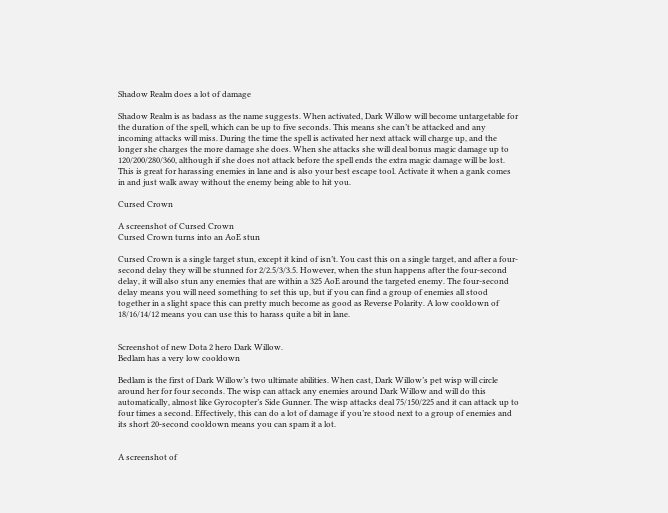Shadow Realm does a lot of damage

Shadow Realm is as badass as the name suggests. When activated, Dark Willow will become untargetable for the duration of the spell, which can be up to five seconds. This means she can’t be attacked and any incoming attacks will miss. During the time the spell is activated her next attack will charge up, and the longer she charges the more damage she does. When she attacks she will deal bonus magic damage up to 120/200/280/360, although if she does not attack before the spell ends the extra magic damage will be lost. This is great for harassing enemies in lane and is also your best escape tool. Activate it when a gank comes in and just walk away without the enemy being able to hit you.

Cursed Crown

A screenshot of Cursed Crown
Cursed Crown turns into an AoE stun

Cursed Crown is a single target stun, except it kind of isn’t. You cast this on a single target, and after a four-second delay they will be stunned for 2/2.5/3/3.5. However, when the stun happens after the four-second delay, it will also stun any enemies that are within a 325 AoE around the targeted enemy. The four-second delay means you will need something to set this up, but if you can find a group of enemies all stood together in a slight space this can pretty much become as good as Reverse Polarity. A low cooldown of 18/16/14/12 means you can use this to harass quite a bit in lane.


Screenshot of new Dota 2 hero Dark Willow.
Bedlam has a very low cooldown

Bedlam is the first of Dark Willow’s two ultimate abilities. When cast, Dark Willow’s pet wisp will circle around her for four seconds. The wisp can attack any enemies around Dark Willow and will do this automatically, almost like Gyrocopter’s Side Gunner. The wisp attacks deal 75/150/225 and it can attack up to four times a second. Effectively, this can do a lot of damage if you’re stood next to a group of enemies and its short 20-second cooldown means you can spam it a lot.


A screenshot of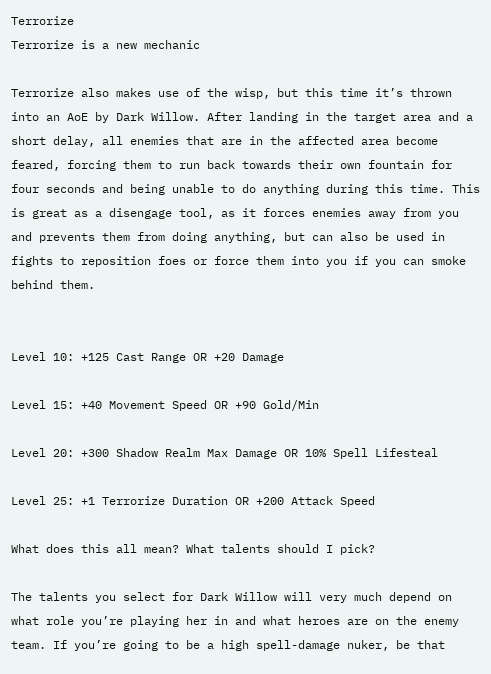Terrorize
Terrorize is a new mechanic

Terrorize also makes use of the wisp, but this time it’s thrown into an AoE by Dark Willow. After landing in the target area and a short delay, all enemies that are in the affected area become feared, forcing them to run back towards their own fountain for four seconds and being unable to do anything during this time. This is great as a disengage tool, as it forces enemies away from you and prevents them from doing anything, but can also be used in fights to reposition foes or force them into you if you can smoke behind them.


Level 10: +125 Cast Range OR +20 Damage

Level 15: +40 Movement Speed OR +90 Gold/Min

Level 20: +300 Shadow Realm Max Damage OR 10% Spell Lifesteal

Level 25: +1 Terrorize Duration OR +200 Attack Speed

What does this all mean? What talents should I pick?

The talents you select for Dark Willow will very much depend on what role you’re playing her in and what heroes are on the enemy team. If you’re going to be a high spell-damage nuker, be that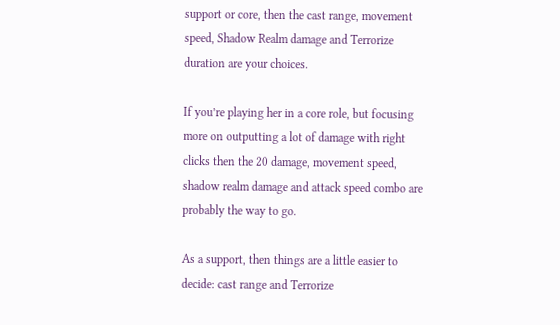support or core, then the cast range, movement speed, Shadow Realm damage and Terrorize duration are your choices.

If you’re playing her in a core role, but focusing more on outputting a lot of damage with right clicks then the 20 damage, movement speed, shadow realm damage and attack speed combo are probably the way to go.

As a support, then things are a little easier to decide: cast range and Terrorize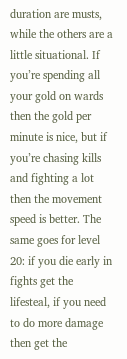duration are musts, while the others are a little situational. If you’re spending all your gold on wards then the gold per minute is nice, but if you’re chasing kills and fighting a lot then the movement speed is better. The same goes for level 20: if you die early in fights get the lifesteal, if you need to do more damage then get the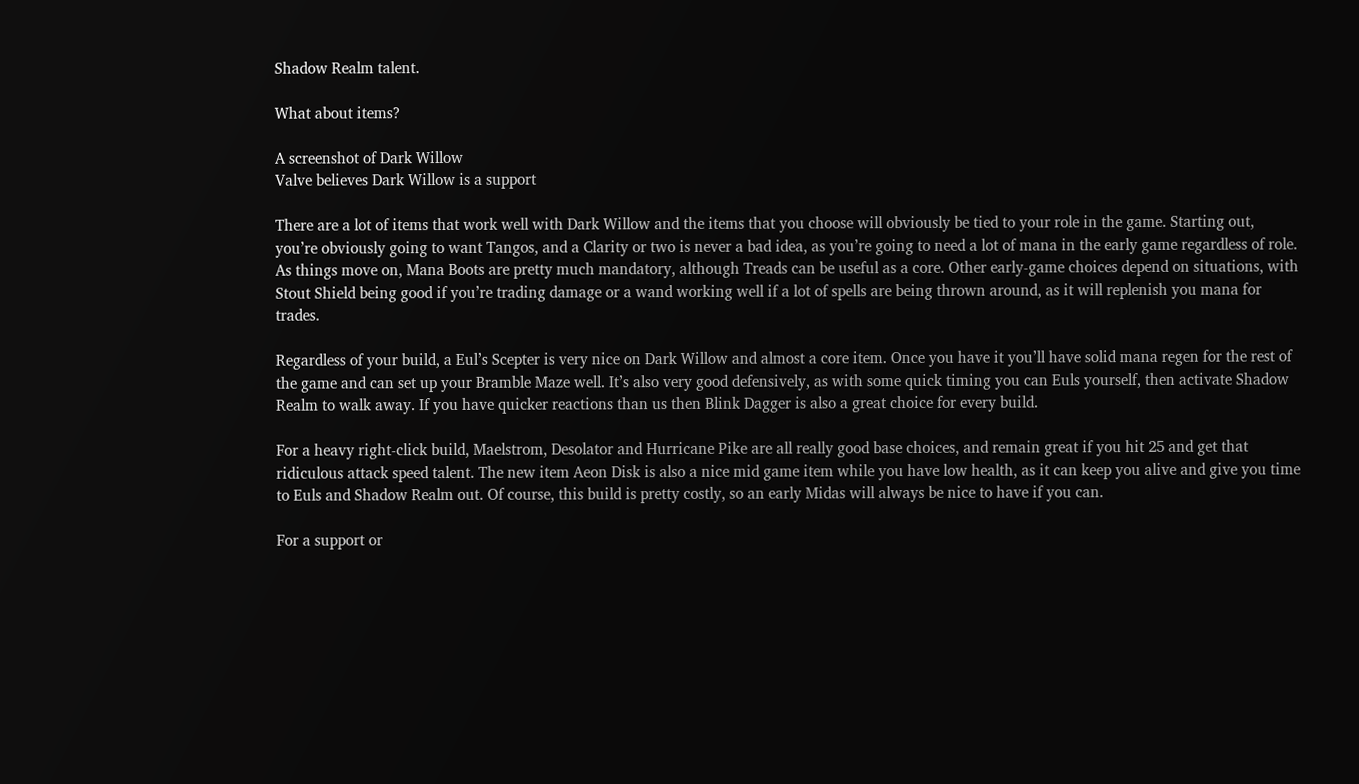Shadow Realm talent.

What about items?

A screenshot of Dark Willow
Valve believes Dark Willow is a support

There are a lot of items that work well with Dark Willow and the items that you choose will obviously be tied to your role in the game. Starting out, you’re obviously going to want Tangos, and a Clarity or two is never a bad idea, as you’re going to need a lot of mana in the early game regardless of role. As things move on, Mana Boots are pretty much mandatory, although Treads can be useful as a core. Other early-game choices depend on situations, with Stout Shield being good if you’re trading damage or a wand working well if a lot of spells are being thrown around, as it will replenish you mana for trades.

Regardless of your build, a Eul’s Scepter is very nice on Dark Willow and almost a core item. Once you have it you’ll have solid mana regen for the rest of the game and can set up your Bramble Maze well. It’s also very good defensively, as with some quick timing you can Euls yourself, then activate Shadow Realm to walk away. If you have quicker reactions than us then Blink Dagger is also a great choice for every build.

For a heavy right-click build, Maelstrom, Desolator and Hurricane Pike are all really good base choices, and remain great if you hit 25 and get that ridiculous attack speed talent. The new item Aeon Disk is also a nice mid game item while you have low health, as it can keep you alive and give you time to Euls and Shadow Realm out. Of course, this build is pretty costly, so an early Midas will always be nice to have if you can.

For a support or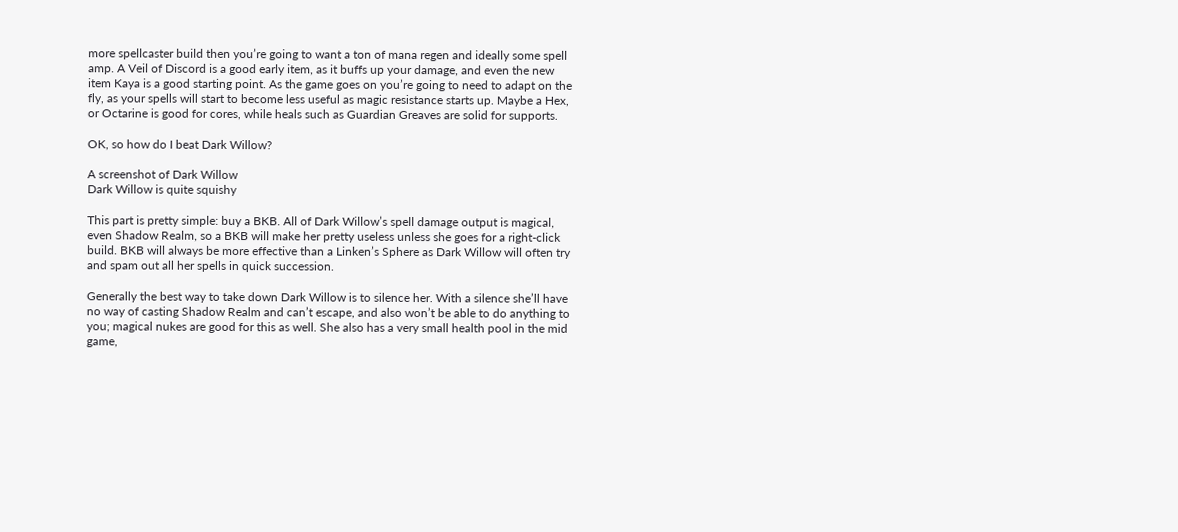more spellcaster build then you’re going to want a ton of mana regen and ideally some spell amp. A Veil of Discord is a good early item, as it buffs up your damage, and even the new item Kaya is a good starting point. As the game goes on you’re going to need to adapt on the fly, as your spells will start to become less useful as magic resistance starts up. Maybe a Hex, or Octarine is good for cores, while heals such as Guardian Greaves are solid for supports.

OK, so how do I beat Dark Willow?

A screenshot of Dark Willow
Dark Willow is quite squishy

This part is pretty simple: buy a BKB. All of Dark Willow’s spell damage output is magical, even Shadow Realm, so a BKB will make her pretty useless unless she goes for a right-click build. BKB will always be more effective than a Linken’s Sphere as Dark Willow will often try and spam out all her spells in quick succession.

Generally the best way to take down Dark Willow is to silence her. With a silence she’ll have no way of casting Shadow Realm and can’t escape, and also won’t be able to do anything to you; magical nukes are good for this as well. She also has a very small health pool in the mid game,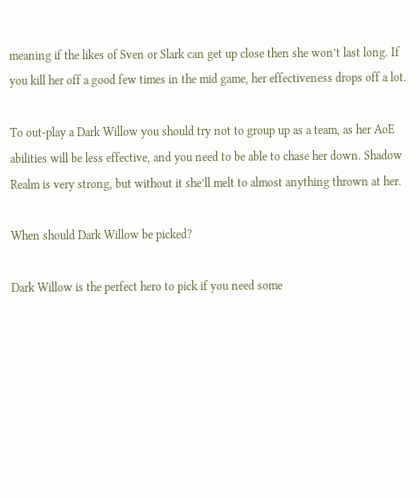meaning if the likes of Sven or Slark can get up close then she won’t last long. If you kill her off a good few times in the mid game, her effectiveness drops off a lot.

To out-play a Dark Willow you should try not to group up as a team, as her AoE abilities will be less effective, and you need to be able to chase her down. Shadow Realm is very strong, but without it she’ll melt to almost anything thrown at her.

When should Dark Willow be picked?

Dark Willow is the perfect hero to pick if you need some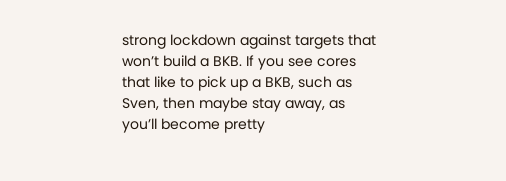strong lockdown against targets that won’t build a BKB. If you see cores that like to pick up a BKB, such as Sven, then maybe stay away, as you’ll become pretty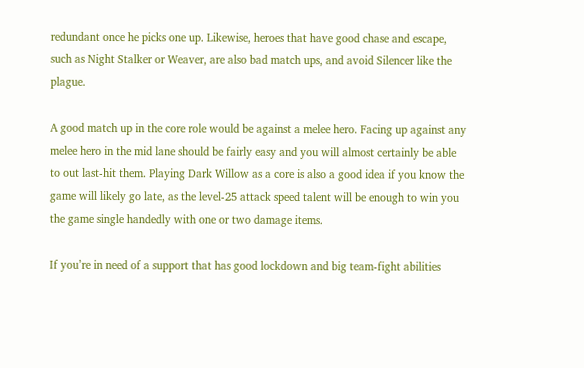redundant once he picks one up. Likewise, heroes that have good chase and escape, such as Night Stalker or Weaver, are also bad match ups, and avoid Silencer like the plague.

A good match up in the core role would be against a melee hero. Facing up against any melee hero in the mid lane should be fairly easy and you will almost certainly be able to out last-hit them. Playing Dark Willow as a core is also a good idea if you know the game will likely go late, as the level-25 attack speed talent will be enough to win you the game single handedly with one or two damage items.

If you’re in need of a support that has good lockdown and big team-fight abilities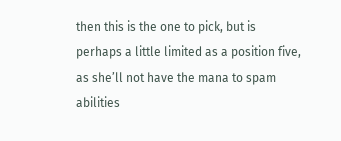then this is the one to pick, but is perhaps a little limited as a position five, as she’ll not have the mana to spam abilities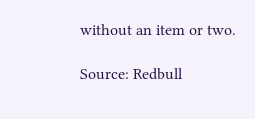without an item or two.

Source: Redbull